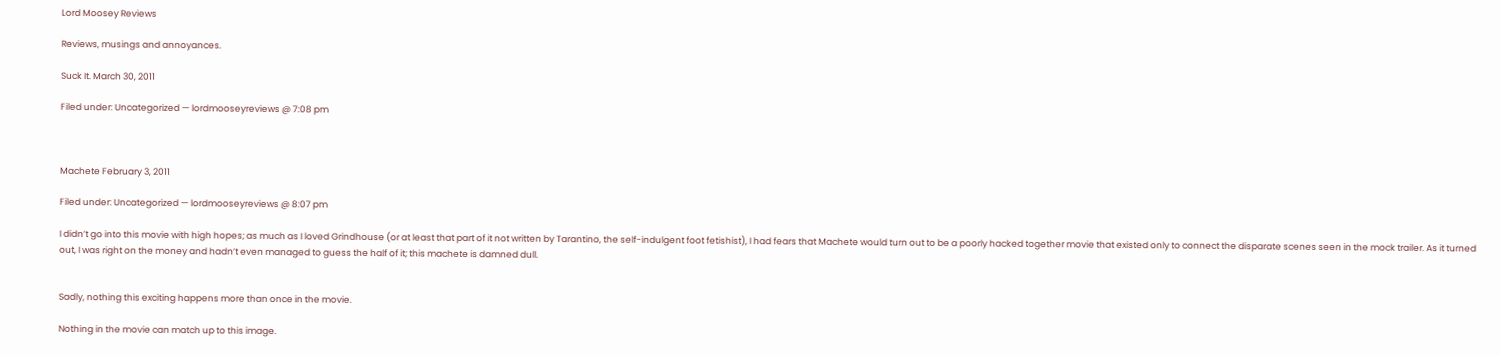Lord Moosey Reviews

Reviews, musings and annoyances.

Suck It. March 30, 2011

Filed under: Uncategorized — lordmooseyreviews @ 7:08 pm



Machete February 3, 2011

Filed under: Uncategorized — lordmooseyreviews @ 8:07 pm

I didn’t go into this movie with high hopes; as much as I loved Grindhouse (or at least that part of it not written by Tarantino, the self-indulgent foot fetishist), I had fears that Machete would turn out to be a poorly hacked together movie that existed only to connect the disparate scenes seen in the mock trailer. As it turned out, I was right on the money and hadn’t even managed to guess the half of it; this machete is damned dull.


Sadly, nothing this exciting happens more than once in the movie.

Nothing in the movie can match up to this image.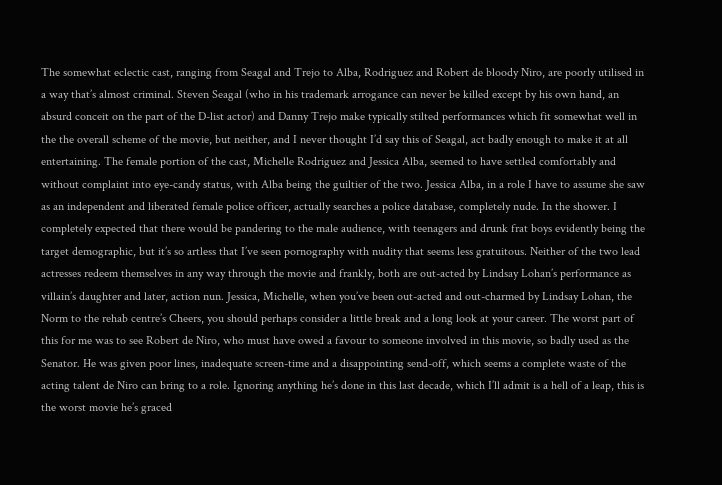The somewhat eclectic cast, ranging from Seagal and Trejo to Alba, Rodriguez and Robert de bloody Niro, are poorly utilised in a way that’s almost criminal. Steven Seagal (who in his trademark arrogance can never be killed except by his own hand, an absurd conceit on the part of the D-list actor) and Danny Trejo make typically stilted performances which fit somewhat well in the the overall scheme of the movie, but neither, and I never thought I’d say this of Seagal, act badly enough to make it at all entertaining. The female portion of the cast, Michelle Rodriguez and Jessica Alba, seemed to have settled comfortably and without complaint into eye-candy status, with Alba being the guiltier of the two. Jessica Alba, in a role I have to assume she saw as an independent and liberated female police officer, actually searches a police database, completely nude. In the shower. I completely expected that there would be pandering to the male audience, with teenagers and drunk frat boys evidently being the target demographic, but it’s so artless that I’ve seen pornography with nudity that seems less gratuitous. Neither of the two lead actresses redeem themselves in any way through the movie and frankly, both are out-acted by Lindsay Lohan’s performance as villain’s daughter and later, action nun. Jessica, Michelle, when you’ve been out-acted and out-charmed by Lindsay Lohan, the Norm to the rehab centre’s Cheers, you should perhaps consider a little break and a long look at your career. The worst part of this for me was to see Robert de Niro, who must have owed a favour to someone involved in this movie, so badly used as the Senator. He was given poor lines, inadequate screen-time and a disappointing send-off, which seems a complete waste of the acting talent de Niro can bring to a role. Ignoring anything he’s done in this last decade, which I’ll admit is a hell of a leap, this is the worst movie he’s graced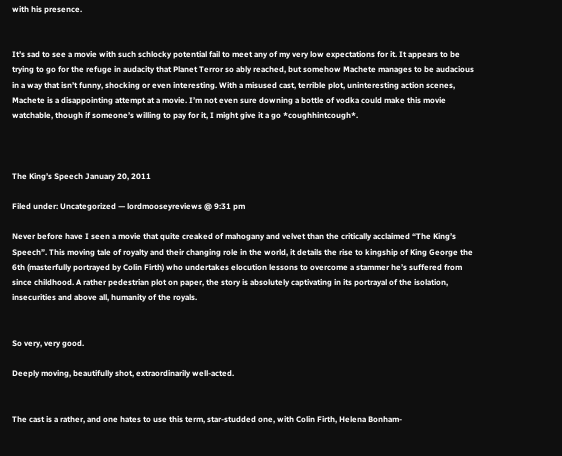with his presence.


It’s sad to see a movie with such schlocky potential fail to meet any of my very low expectations for it. It appears to be trying to go for the refuge in audacity that Planet Terror so ably reached, but somehow Machete manages to be audacious in a way that isn’t funny, shocking or even interesting. With a misused cast, terrible plot, uninteresting action scenes, Machete is a disappointing attempt at a movie. I’m not even sure downing a bottle of vodka could make this movie watchable, though if someone’s willing to pay for it, I might give it a go *coughhintcough*.



The King’s Speech January 20, 2011

Filed under: Uncategorized — lordmooseyreviews @ 9:31 pm

Never before have I seen a movie that quite creaked of mahogany and velvet than the critically acclaimed “The King’s Speech”. This moving tale of royalty and their changing role in the world, it details the rise to kingship of King George the 6th (masterfully portrayed by Colin Firth) who undertakes elocution lessons to overcome a stammer he’s suffered from since childhood. A rather pedestrian plot on paper, the story is absolutely captivating in its portrayal of the isolation, insecurities and above all, humanity of the royals.


So very, very good.

Deeply moving, beautifully shot, extraordinarily well-acted.


The cast is a rather, and one hates to use this term, star-studded one, with Colin Firth, Helena Bonham-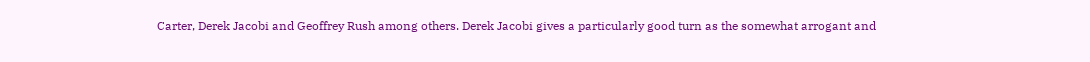Carter, Derek Jacobi and Geoffrey Rush among others. Derek Jacobi gives a particularly good turn as the somewhat arrogant and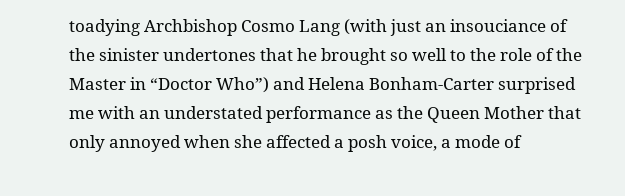toadying Archbishop Cosmo Lang (with just an insouciance of the sinister undertones that he brought so well to the role of the Master in “Doctor Who”) and Helena Bonham-Carter surprised me with an understated performance as the Queen Mother that only annoyed when she affected a posh voice, a mode of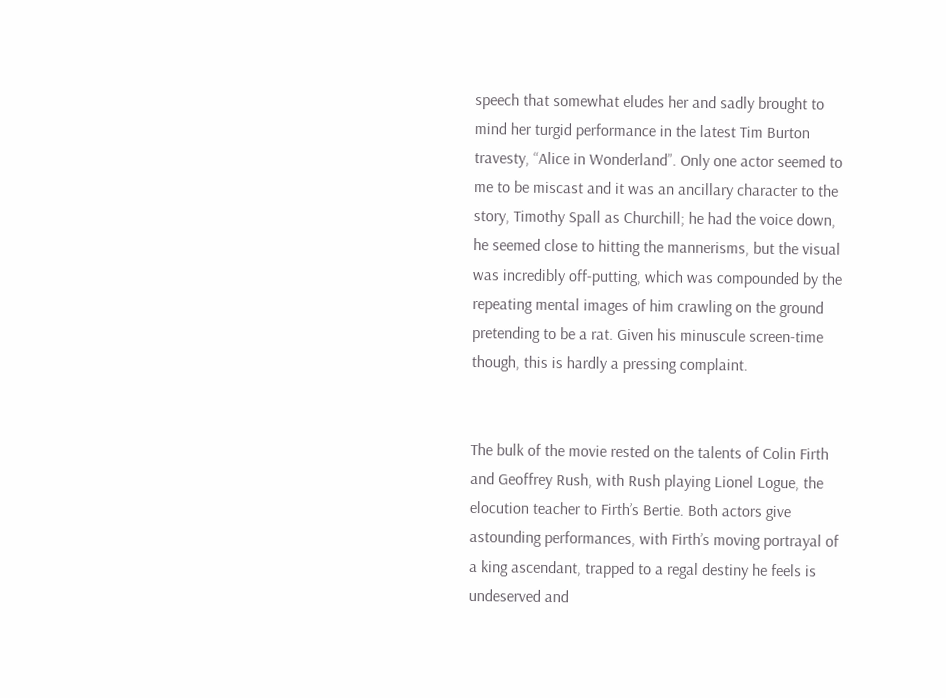speech that somewhat eludes her and sadly brought to mind her turgid performance in the latest Tim Burton travesty, “Alice in Wonderland”. Only one actor seemed to me to be miscast and it was an ancillary character to the story, Timothy Spall as Churchill; he had the voice down, he seemed close to hitting the mannerisms, but the visual was incredibly off-putting, which was compounded by the repeating mental images of him crawling on the ground pretending to be a rat. Given his minuscule screen-time though, this is hardly a pressing complaint.


The bulk of the movie rested on the talents of Colin Firth and Geoffrey Rush, with Rush playing Lionel Logue, the elocution teacher to Firth’s Bertie. Both actors give astounding performances, with Firth’s moving portrayal of a king ascendant, trapped to a regal destiny he feels is undeserved and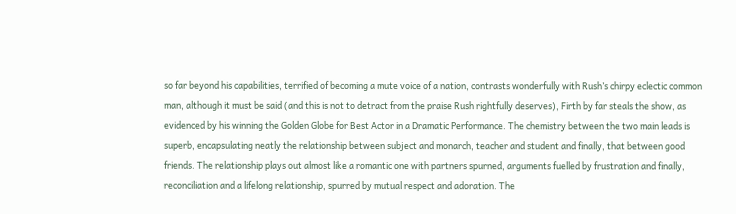so far beyond his capabilities, terrified of becoming a mute voice of a nation, contrasts wonderfully with Rush’s chirpy eclectic common man, although it must be said (and this is not to detract from the praise Rush rightfully deserves), Firth by far steals the show, as evidenced by his winning the Golden Globe for Best Actor in a Dramatic Performance. The chemistry between the two main leads is superb, encapsulating neatly the relationship between subject and monarch, teacher and student and finally, that between good friends. The relationship plays out almost like a romantic one with partners spurned, arguments fuelled by frustration and finally, reconciliation and a lifelong relationship, spurred by mutual respect and adoration. The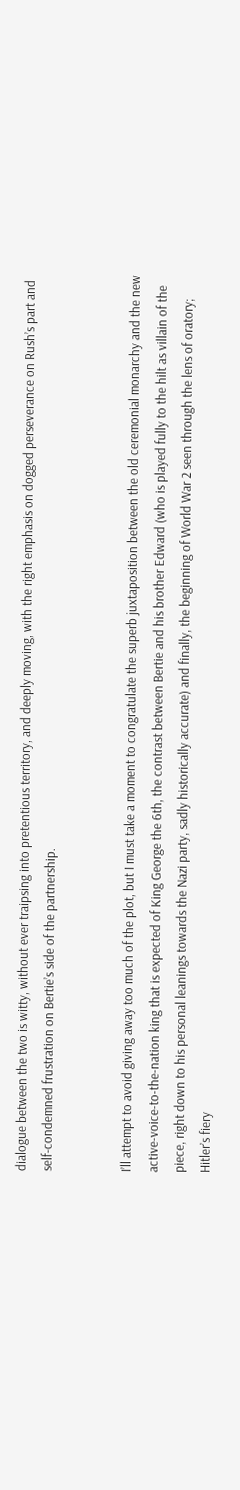dialogue between the two is witty, without ever traipsing into pretentious territory, and deeply moving, with the right emphasis on dogged perseverance on Rush’s part and self-condemned frustration on Bertie’s side of the partnership.


I’ll attempt to avoid giving away too much of the plot, but I must take a moment to congratulate the superb juxtaposition between the old ceremonial monarchy and the new active-voice-to-the-nation king that is expected of King George the 6th, the contrast between Bertie and his brother Edward (who is played fully to the hilt as villain of the piece, right down to his personal leanings towards the Nazi party, sadly historically accurate) and finally, the beginning of World War 2 seen through the lens of oratory; Hitler’s fiery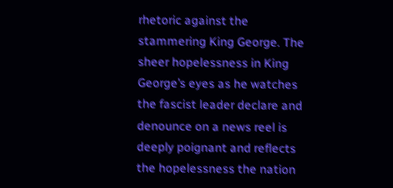rhetoric against the stammering King George. The sheer hopelessness in King George’s eyes as he watches the fascist leader declare and denounce on a news reel is deeply poignant and reflects the hopelessness the nation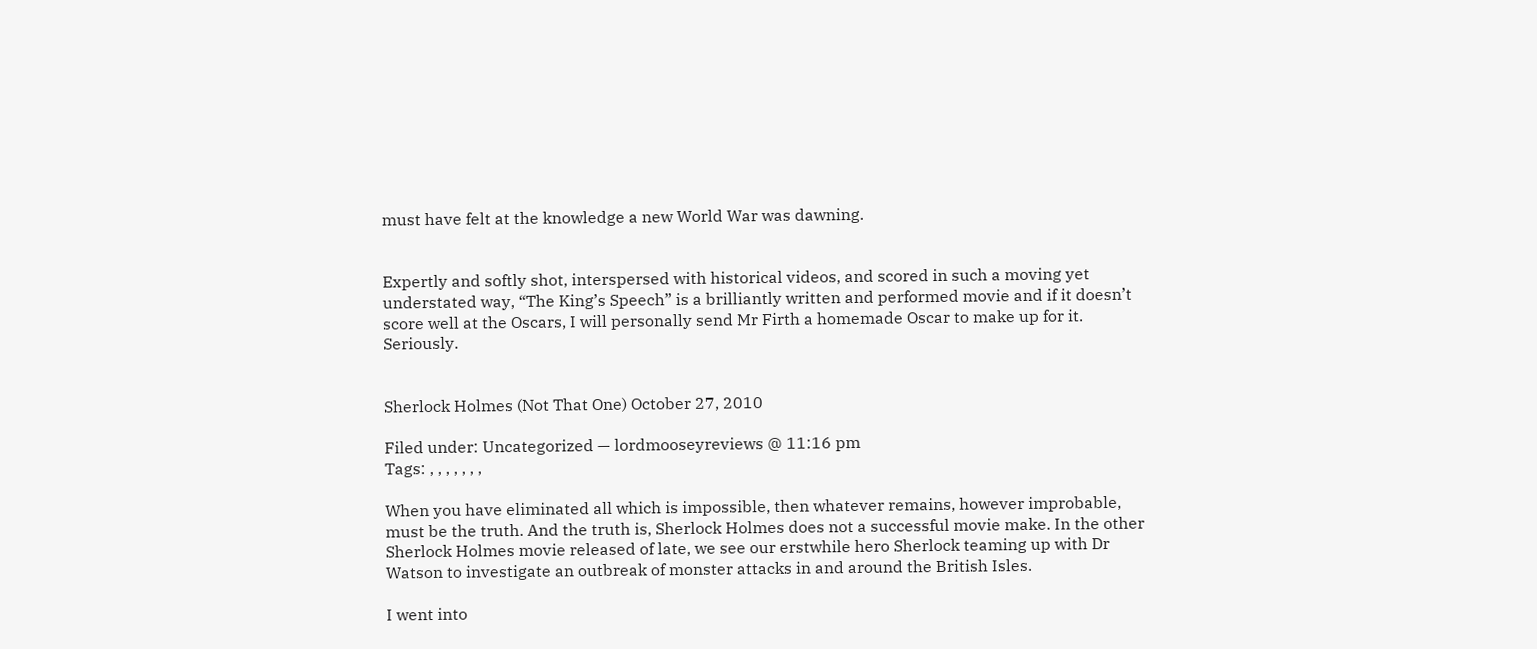must have felt at the knowledge a new World War was dawning.


Expertly and softly shot, interspersed with historical videos, and scored in such a moving yet understated way, “The King’s Speech” is a brilliantly written and performed movie and if it doesn’t score well at the Oscars, I will personally send Mr Firth a homemade Oscar to make up for it. Seriously.


Sherlock Holmes (Not That One) October 27, 2010

Filed under: Uncategorized — lordmooseyreviews @ 11:16 pm
Tags: , , , , , , ,

When you have eliminated all which is impossible, then whatever remains, however improbable, must be the truth. And the truth is, Sherlock Holmes does not a successful movie make. In the other Sherlock Holmes movie released of late, we see our erstwhile hero Sherlock teaming up with Dr Watson to investigate an outbreak of monster attacks in and around the British Isles.

I went into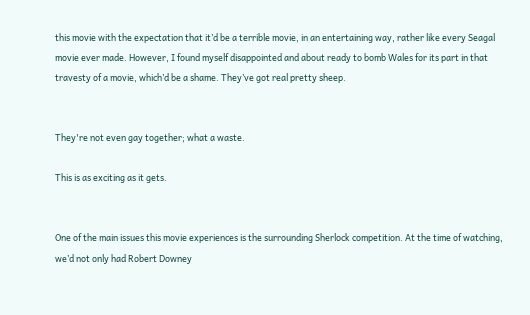this movie with the expectation that it’d be a terrible movie, in an entertaining way, rather like every Seagal movie ever made. However, I found myself disappointed and about ready to bomb Wales for its part in that travesty of a movie, which’d be a shame. They’ve got real pretty sheep.


They're not even gay together; what a waste.

This is as exciting as it gets.


One of the main issues this movie experiences is the surrounding Sherlock competition. At the time of watching, we’d not only had Robert Downey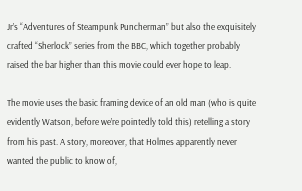Jr’s “Adventures of Steampunk Puncherman” but also the exquisitely crafted “Sherlock” series from the BBC, which together probably raised the bar higher than this movie could ever hope to leap.

The movie uses the basic framing device of an old man (who is quite evidently Watson, before we’re pointedly told this) retelling a story from his past. A story, moreover, that Holmes apparently never wanted the public to know of,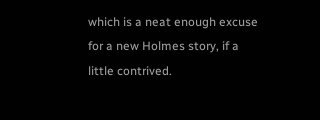which is a neat enough excuse for a new Holmes story, if a little contrived.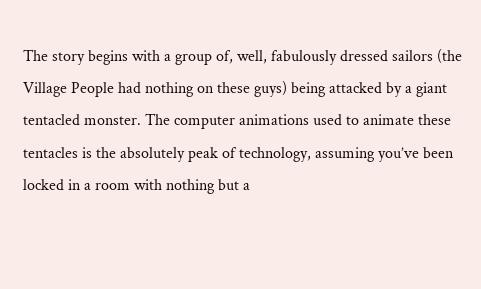The story begins with a group of, well, fabulously dressed sailors (the Village People had nothing on these guys) being attacked by a giant tentacled monster. The computer animations used to animate these tentacles is the absolutely peak of technology, assuming you’ve been locked in a room with nothing but a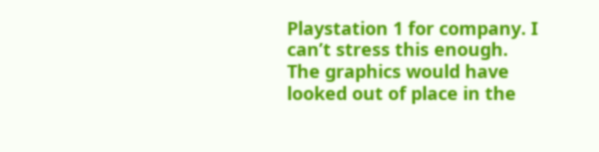Playstation 1 for company. I can’t stress this enough. The graphics would have looked out of place in the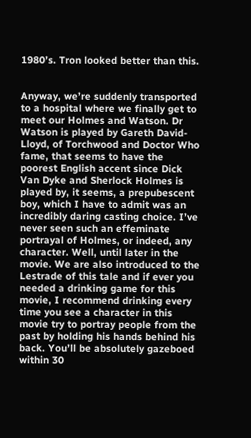1980’s. Tron looked better than this.


Anyway, we’re suddenly transported to a hospital where we finally get to meet our Holmes and Watson. Dr Watson is played by Gareth David-Lloyd, of Torchwood and Doctor Who fame, that seems to have the poorest English accent since Dick Van Dyke and Sherlock Holmes is played by, it seems, a prepubescent boy, which I have to admit was an incredibly daring casting choice. I’ve never seen such an effeminate portrayal of Holmes, or indeed, any character. Well, until later in the movie. We are also introduced to the Lestrade of this tale and if ever you needed a drinking game for this movie, I recommend drinking every time you see a character in this movie try to portray people from the past by holding his hands behind his back. You’ll be absolutely gazeboed within 30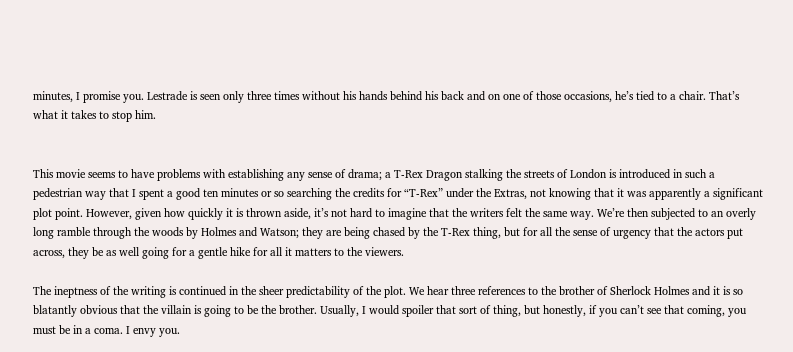minutes, I promise you. Lestrade is seen only three times without his hands behind his back and on one of those occasions, he’s tied to a chair. That’s what it takes to stop him.


This movie seems to have problems with establishing any sense of drama; a T-Rex Dragon stalking the streets of London is introduced in such a pedestrian way that I spent a good ten minutes or so searching the credits for “T-Rex” under the Extras, not knowing that it was apparently a significant plot point. However, given how quickly it is thrown aside, it’s not hard to imagine that the writers felt the same way. We’re then subjected to an overly long ramble through the woods by Holmes and Watson; they are being chased by the T-Rex thing, but for all the sense of urgency that the actors put across, they be as well going for a gentle hike for all it matters to the viewers.

The ineptness of the writing is continued in the sheer predictability of the plot. We hear three references to the brother of Sherlock Holmes and it is so blatantly obvious that the villain is going to be the brother. Usually, I would spoiler that sort of thing, but honestly, if you can’t see that coming, you must be in a coma. I envy you.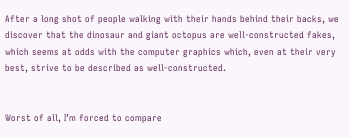After a long shot of people walking with their hands behind their backs, we discover that the dinosaur and giant octopus are well-constructed fakes, which seems at odds with the computer graphics which, even at their very best, strive to be described as well-constructed.


Worst of all, I’m forced to compare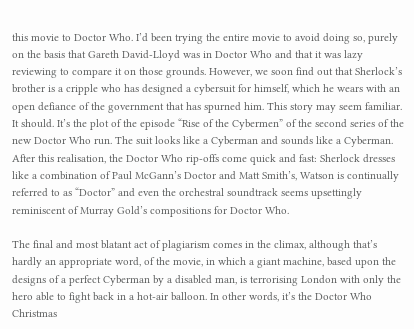this movie to Doctor Who. I’d been trying the entire movie to avoid doing so, purely on the basis that Gareth David-Lloyd was in Doctor Who and that it was lazy reviewing to compare it on those grounds. However, we soon find out that Sherlock’s brother is a cripple who has designed a cybersuit for himself, which he wears with an open defiance of the government that has spurned him. This story may seem familiar. It should. It’s the plot of the episode “Rise of the Cybermen” of the second series of the new Doctor Who run. The suit looks like a Cyberman and sounds like a Cyberman. After this realisation, the Doctor Who rip-offs come quick and fast: Sherlock dresses like a combination of Paul McGann’s Doctor and Matt Smith’s, Watson is continually referred to as “Doctor” and even the orchestral soundtrack seems upsettingly reminiscent of Murray Gold’s compositions for Doctor Who.

The final and most blatant act of plagiarism comes in the climax, although that’s hardly an appropriate word, of the movie, in which a giant machine, based upon the designs of a perfect Cyberman by a disabled man, is terrorising London with only the hero able to fight back in a hot-air balloon. In other words, it’s the Doctor Who Christmas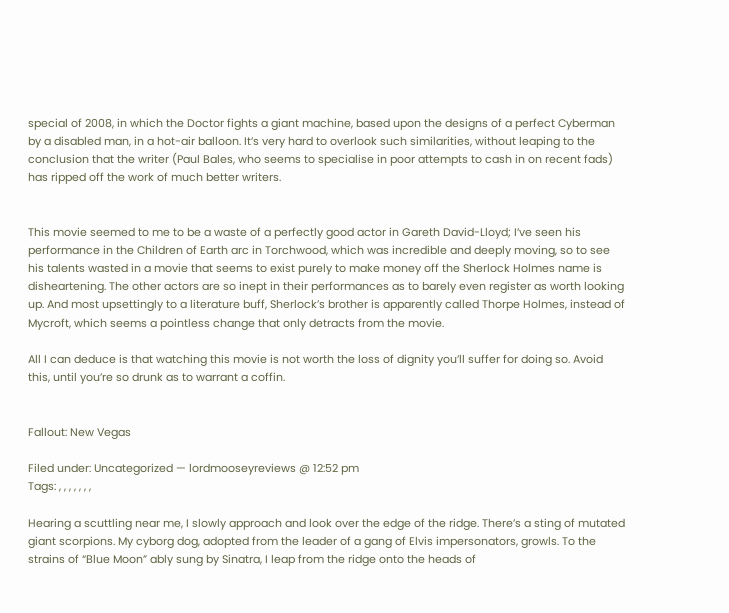special of 2008, in which the Doctor fights a giant machine, based upon the designs of a perfect Cyberman by a disabled man, in a hot-air balloon. It’s very hard to overlook such similarities, without leaping to the conclusion that the writer (Paul Bales, who seems to specialise in poor attempts to cash in on recent fads) has ripped off the work of much better writers.


This movie seemed to me to be a waste of a perfectly good actor in Gareth David-Lloyd; I’ve seen his performance in the Children of Earth arc in Torchwood, which was incredible and deeply moving, so to see his talents wasted in a movie that seems to exist purely to make money off the Sherlock Holmes name is disheartening. The other actors are so inept in their performances as to barely even register as worth looking up. And most upsettingly to a literature buff, Sherlock’s brother is apparently called Thorpe Holmes, instead of Mycroft, which seems a pointless change that only detracts from the movie.

All I can deduce is that watching this movie is not worth the loss of dignity you’ll suffer for doing so. Avoid this, until you’re so drunk as to warrant a coffin.


Fallout: New Vegas

Filed under: Uncategorized — lordmooseyreviews @ 12:52 pm
Tags: , , , , , , ,

Hearing a scuttling near me, I slowly approach and look over the edge of the ridge. There’s a sting of mutated giant scorpions. My cyborg dog, adopted from the leader of a gang of Elvis impersonators, growls. To the strains of “Blue Moon” ably sung by Sinatra, I leap from the ridge onto the heads of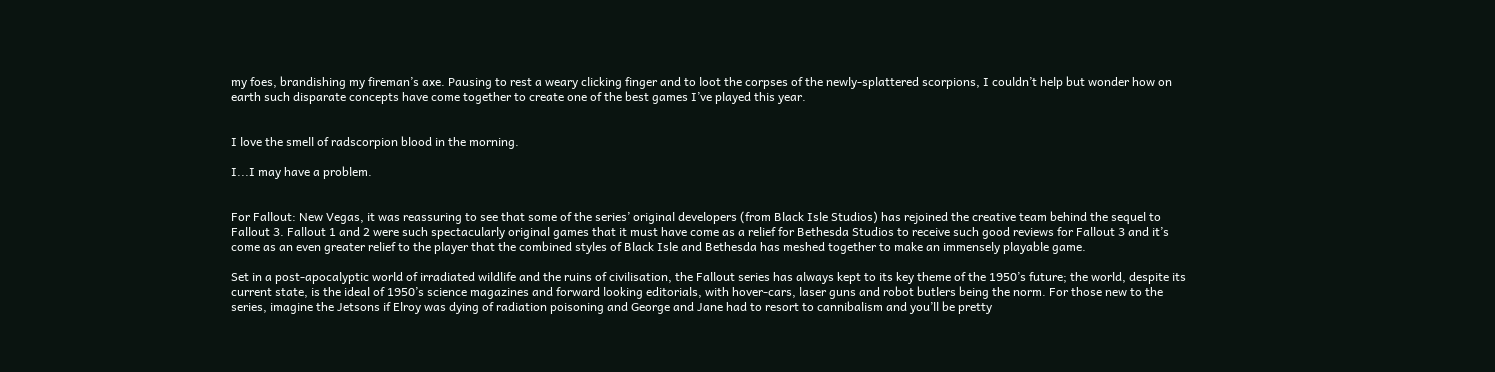my foes, brandishing my fireman’s axe. Pausing to rest a weary clicking finger and to loot the corpses of the newly-splattered scorpions, I couldn’t help but wonder how on earth such disparate concepts have come together to create one of the best games I’ve played this year.


I love the smell of radscorpion blood in the morning.

I...I may have a problem.


For Fallout: New Vegas, it was reassuring to see that some of the series’ original developers (from Black Isle Studios) has rejoined the creative team behind the sequel to Fallout 3. Fallout 1 and 2 were such spectacularly original games that it must have come as a relief for Bethesda Studios to receive such good reviews for Fallout 3 and it’s come as an even greater relief to the player that the combined styles of Black Isle and Bethesda has meshed together to make an immensely playable game.

Set in a post-apocalyptic world of irradiated wildlife and the ruins of civilisation, the Fallout series has always kept to its key theme of the 1950’s future; the world, despite its current state, is the ideal of 1950’s science magazines and forward looking editorials, with hover-cars, laser guns and robot butlers being the norm. For those new to the series, imagine the Jetsons if Elroy was dying of radiation poisoning and George and Jane had to resort to cannibalism and you’ll be pretty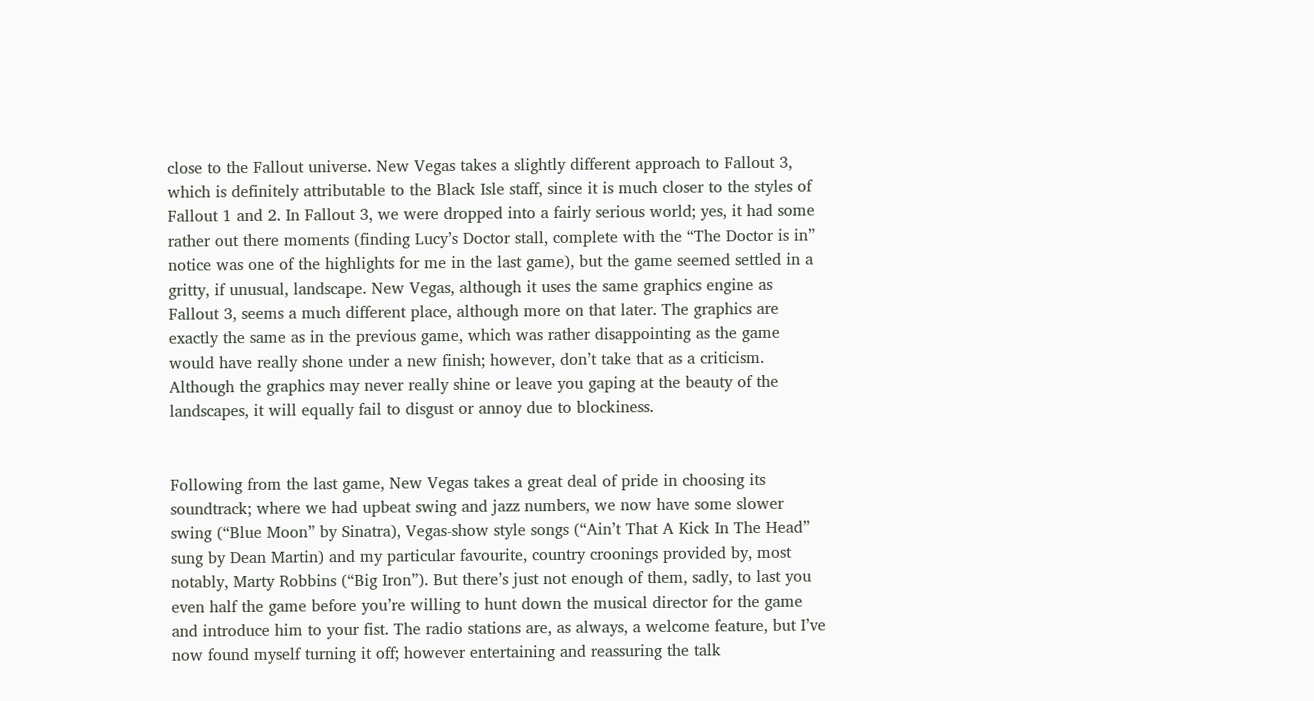close to the Fallout universe. New Vegas takes a slightly different approach to Fallout 3, which is definitely attributable to the Black Isle staff, since it is much closer to the styles of Fallout 1 and 2. In Fallout 3, we were dropped into a fairly serious world; yes, it had some rather out there moments (finding Lucy’s Doctor stall, complete with the “The Doctor is in” notice was one of the highlights for me in the last game), but the game seemed settled in a gritty, if unusual, landscape. New Vegas, although it uses the same graphics engine as Fallout 3, seems a much different place, although more on that later. The graphics are exactly the same as in the previous game, which was rather disappointing as the game would have really shone under a new finish; however, don’t take that as a criticism. Although the graphics may never really shine or leave you gaping at the beauty of the landscapes, it will equally fail to disgust or annoy due to blockiness.


Following from the last game, New Vegas takes a great deal of pride in choosing its soundtrack; where we had upbeat swing and jazz numbers, we now have some slower swing (“Blue Moon” by Sinatra), Vegas-show style songs (“Ain’t That A Kick In The Head” sung by Dean Martin) and my particular favourite, country croonings provided by, most notably, Marty Robbins (“Big Iron”). But there’s just not enough of them, sadly, to last you even half the game before you’re willing to hunt down the musical director for the game and introduce him to your fist. The radio stations are, as always, a welcome feature, but I’ve now found myself turning it off; however entertaining and reassuring the talk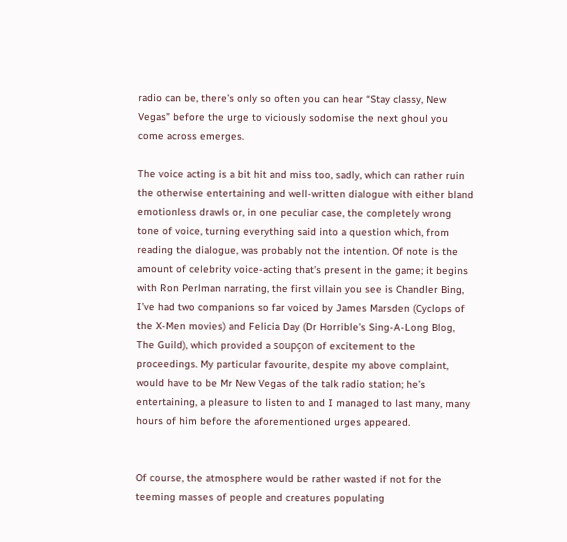radio can be, there’s only so often you can hear “Stay classy, New Vegas” before the urge to viciously sodomise the next ghoul you come across emerges.

The voice acting is a bit hit and miss too, sadly, which can rather ruin the otherwise entertaining and well-written dialogue with either bland emotionless drawls or, in one peculiar case, the completely wrong tone of voice, turning everything said into a question which, from reading the dialogue, was probably not the intention. Of note is the amount of celebrity voice-acting that’s present in the game; it begins with Ron Perlman narrating, the first villain you see is Chandler Bing, I’ve had two companions so far voiced by James Marsden (Cyclops of the X-Men movies) and Felicia Day (Dr Horrible’s Sing-A-Long Blog, The Guild), which provided a soupçon of excitement to the proceedings. My particular favourite, despite my above complaint, would have to be Mr New Vegas of the talk radio station; he’s entertaining, a pleasure to listen to and I managed to last many, many hours of him before the aforementioned urges appeared.


Of course, the atmosphere would be rather wasted if not for the teeming masses of people and creatures populating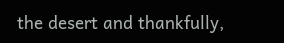the desert and thankfully,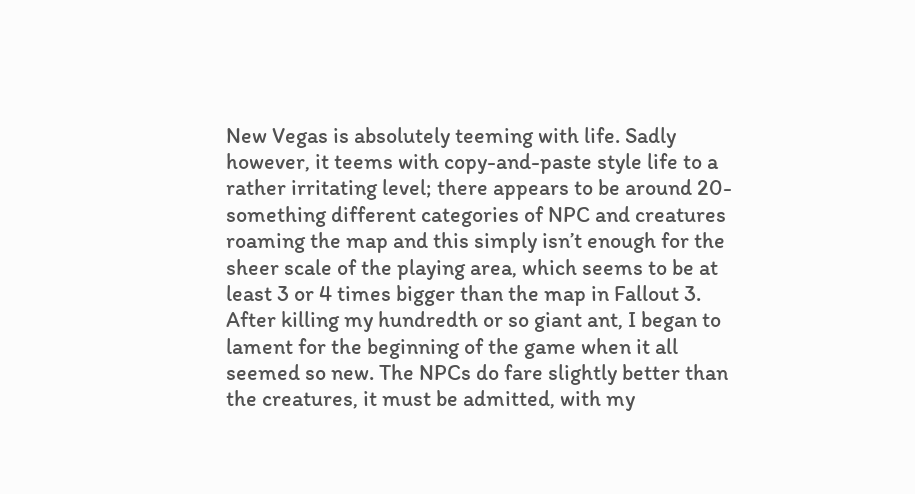New Vegas is absolutely teeming with life. Sadly however, it teems with copy-and-paste style life to a rather irritating level; there appears to be around 20-something different categories of NPC and creatures roaming the map and this simply isn’t enough for the sheer scale of the playing area, which seems to be at least 3 or 4 times bigger than the map in Fallout 3. After killing my hundredth or so giant ant, I began to lament for the beginning of the game when it all seemed so new. The NPCs do fare slightly better than the creatures, it must be admitted, with my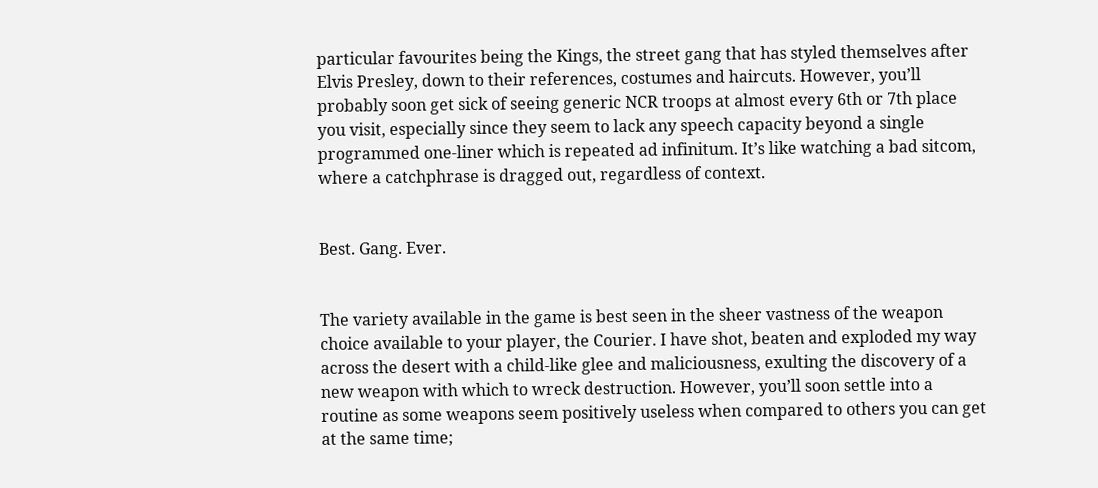particular favourites being the Kings, the street gang that has styled themselves after Elvis Presley, down to their references, costumes and haircuts. However, you’ll probably soon get sick of seeing generic NCR troops at almost every 6th or 7th place you visit, especially since they seem to lack any speech capacity beyond a single programmed one-liner which is repeated ad infinitum. It’s like watching a bad sitcom, where a catchphrase is dragged out, regardless of context.


Best. Gang. Ever.


The variety available in the game is best seen in the sheer vastness of the weapon choice available to your player, the Courier. I have shot, beaten and exploded my way across the desert with a child-like glee and maliciousness, exulting the discovery of a new weapon with which to wreck destruction. However, you’ll soon settle into a routine as some weapons seem positively useless when compared to others you can get at the same time;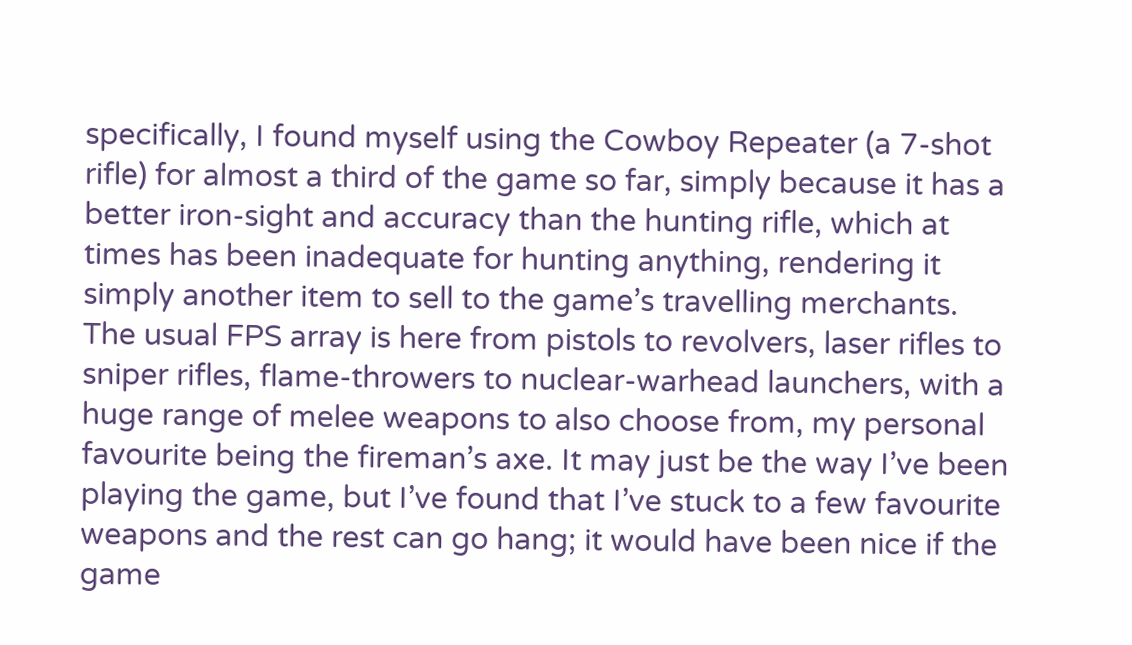specifically, I found myself using the Cowboy Repeater (a 7-shot rifle) for almost a third of the game so far, simply because it has a better iron-sight and accuracy than the hunting rifle, which at times has been inadequate for hunting anything, rendering it simply another item to sell to the game’s travelling merchants. The usual FPS array is here from pistols to revolvers, laser rifles to sniper rifles, flame-throwers to nuclear-warhead launchers, with a huge range of melee weapons to also choose from, my personal favourite being the fireman’s axe. It may just be the way I’ve been playing the game, but I’ve found that I’ve stuck to a few favourite weapons and the rest can go hang; it would have been nice if the game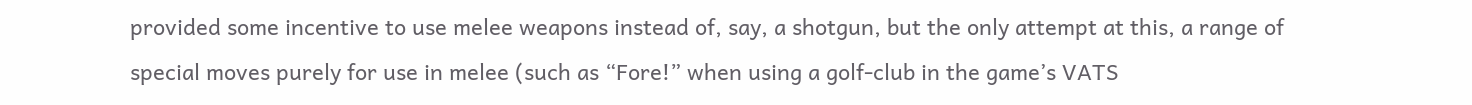provided some incentive to use melee weapons instead of, say, a shotgun, but the only attempt at this, a range of special moves purely for use in melee (such as “Fore!” when using a golf-club in the game’s VATS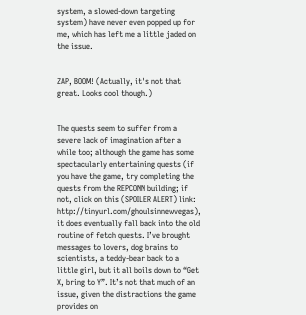system, a slowed-down targeting system) have never even popped up for me, which has left me a little jaded on the issue.


ZAP, BOOM! (Actually, it's not that great. Looks cool though.)


The quests seem to suffer from a severe lack of imagination after a while too; although the game has some spectacularly entertaining quests (if you have the game, try completing the quests from the REPCONN building; if not, click on this (SPOILER ALERT) link: http://tinyurl.com/ghoulsinnewvegas), it does eventually fall back into the old routine of fetch quests. I’ve brought messages to lovers, dog brains to scientists, a teddy-bear back to a little girl, but it all boils down to “Get X, bring to Y”. It’s not that much of an issue, given the distractions the game provides on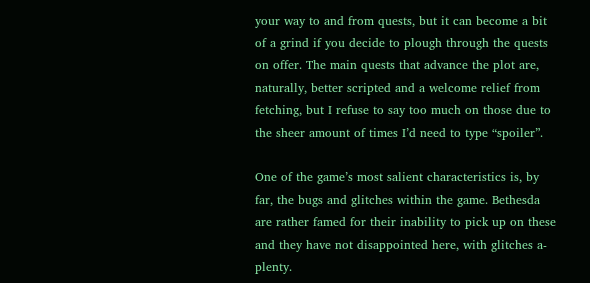your way to and from quests, but it can become a bit of a grind if you decide to plough through the quests on offer. The main quests that advance the plot are, naturally, better scripted and a welcome relief from fetching, but I refuse to say too much on those due to the sheer amount of times I’d need to type “spoiler”.

One of the game’s most salient characteristics is, by far, the bugs and glitches within the game. Bethesda are rather famed for their inability to pick up on these and they have not disappointed here, with glitches a-plenty.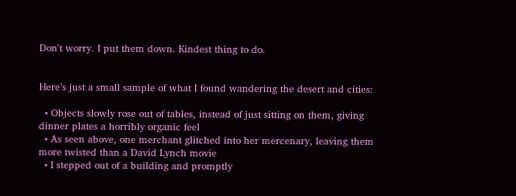Don't worry. I put them down. Kindest thing to do.


Here’s just a small sample of what I found wandering the desert and cities:

  • Objects slowly rose out of tables, instead of just sitting on them, giving dinner plates a horribly organic feel
  • As seen above, one merchant glitched into her mercenary, leaving them more twisted than a David Lynch movie
  • I stepped out of a building and promptly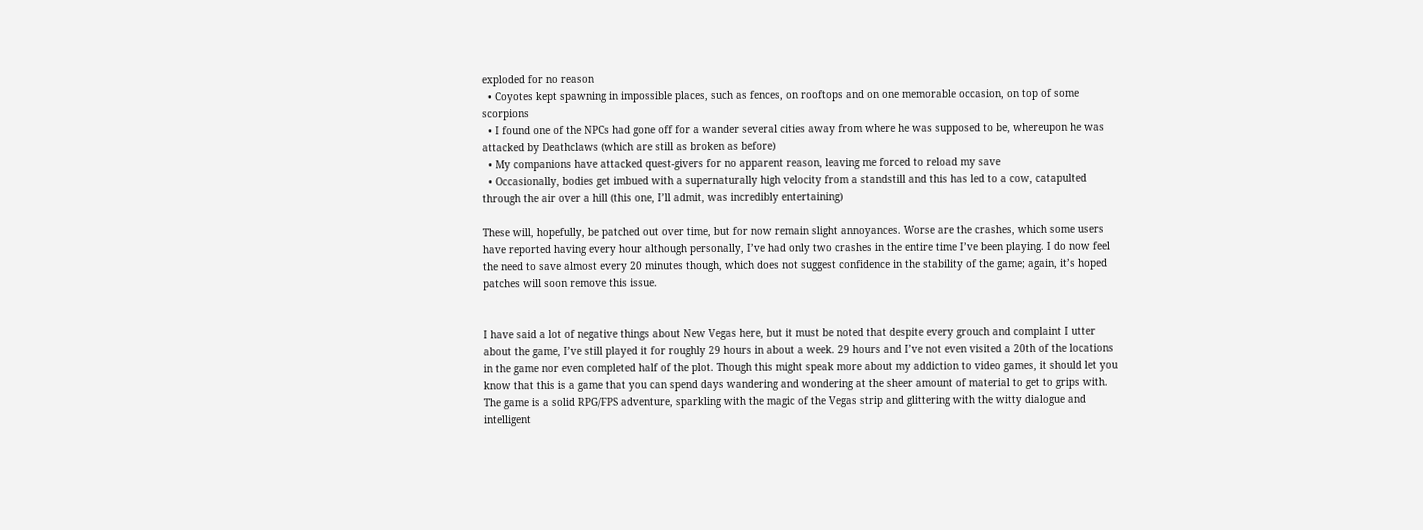exploded for no reason
  • Coyotes kept spawning in impossible places, such as fences, on rooftops and on one memorable occasion, on top of some scorpions
  • I found one of the NPCs had gone off for a wander several cities away from where he was supposed to be, whereupon he was attacked by Deathclaws (which are still as broken as before)
  • My companions have attacked quest-givers for no apparent reason, leaving me forced to reload my save
  • Occasionally, bodies get imbued with a supernaturally high velocity from a standstill and this has led to a cow, catapulted through the air over a hill (this one, I’ll admit, was incredibly entertaining)

These will, hopefully, be patched out over time, but for now remain slight annoyances. Worse are the crashes, which some users have reported having every hour although personally, I’ve had only two crashes in the entire time I’ve been playing. I do now feel the need to save almost every 20 minutes though, which does not suggest confidence in the stability of the game; again, it’s hoped patches will soon remove this issue.


I have said a lot of negative things about New Vegas here, but it must be noted that despite every grouch and complaint I utter about the game, I’ve still played it for roughly 29 hours in about a week. 29 hours and I’ve not even visited a 20th of the locations in the game nor even completed half of the plot. Though this might speak more about my addiction to video games, it should let you know that this is a game that you can spend days wandering and wondering at the sheer amount of material to get to grips with. The game is a solid RPG/FPS adventure, sparkling with the magic of the Vegas strip and glittering with the witty dialogue and intelligent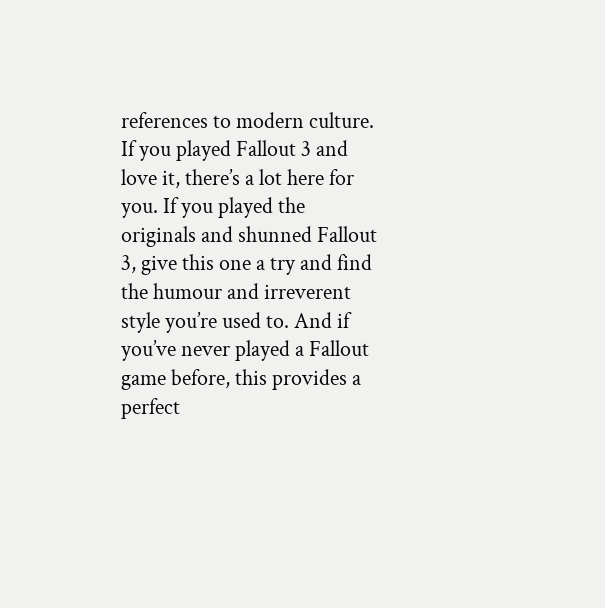references to modern culture. If you played Fallout 3 and love it, there’s a lot here for you. If you played the originals and shunned Fallout 3, give this one a try and find the humour and irreverent style you’re used to. And if you’ve never played a Fallout game before, this provides a perfect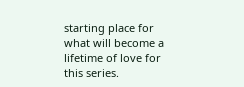starting place for what will become a lifetime of love for this series.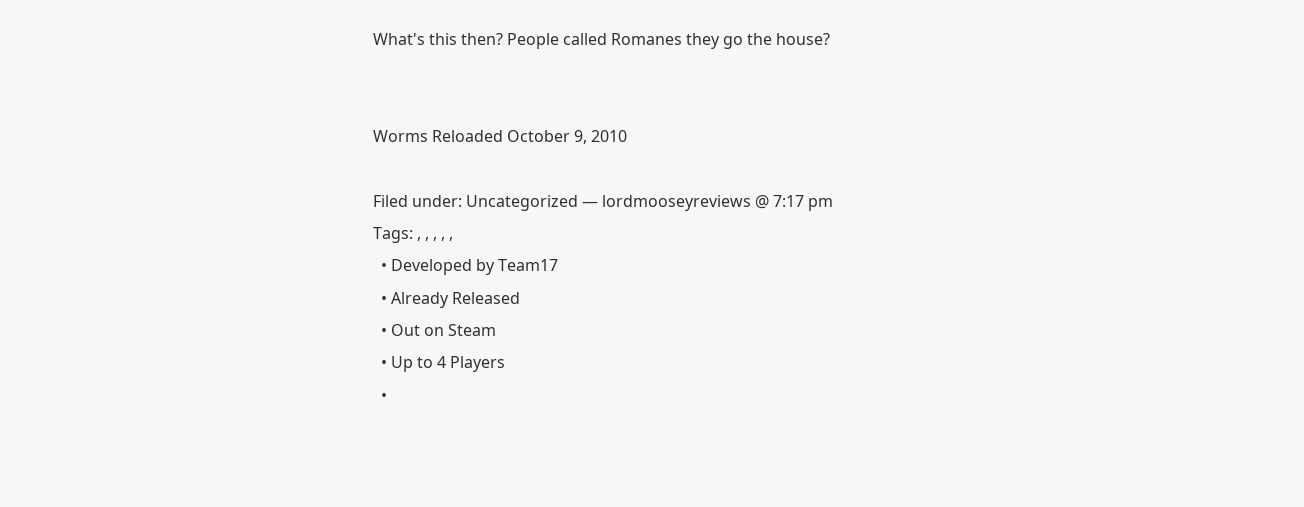What's this then? People called Romanes they go the house?


Worms Reloaded October 9, 2010

Filed under: Uncategorized — lordmooseyreviews @ 7:17 pm
Tags: , , , , ,
  • Developed by Team17
  • Already Released
  • Out on Steam
  • Up to 4 Players
  •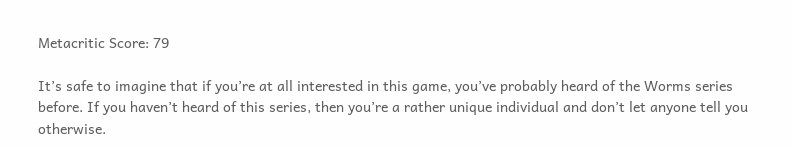Metacritic Score: 79

It’s safe to imagine that if you’re at all interested in this game, you’ve probably heard of the Worms series before. If you haven’t heard of this series, then you’re a rather unique individual and don’t let anyone tell you otherwise.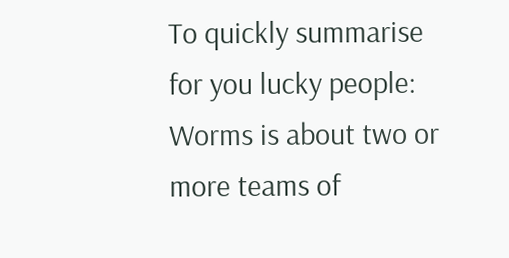To quickly summarise for you lucky people: Worms is about two or more teams of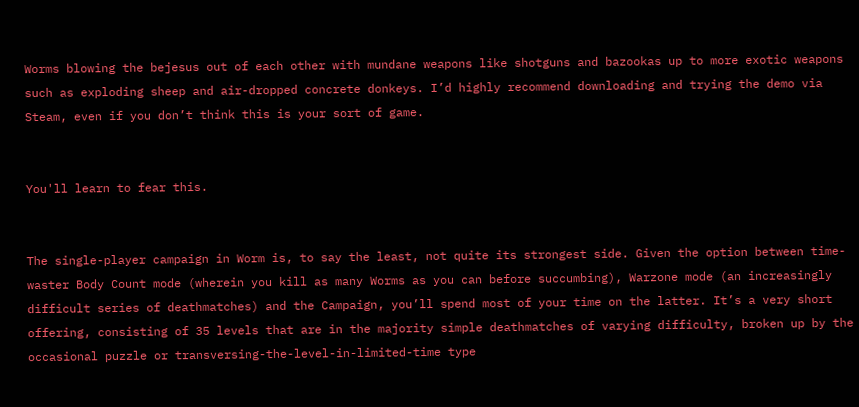Worms blowing the bejesus out of each other with mundane weapons like shotguns and bazookas up to more exotic weapons such as exploding sheep and air-dropped concrete donkeys. I’d highly recommend downloading and trying the demo via Steam, even if you don’t think this is your sort of game.


You'll learn to fear this.


The single-player campaign in Worm is, to say the least, not quite its strongest side. Given the option between time-waster Body Count mode (wherein you kill as many Worms as you can before succumbing), Warzone mode (an increasingly difficult series of deathmatches) and the Campaign, you’ll spend most of your time on the latter. It’s a very short offering, consisting of 35 levels that are in the majority simple deathmatches of varying difficulty, broken up by the occasional puzzle or transversing-the-level-in-limited-time type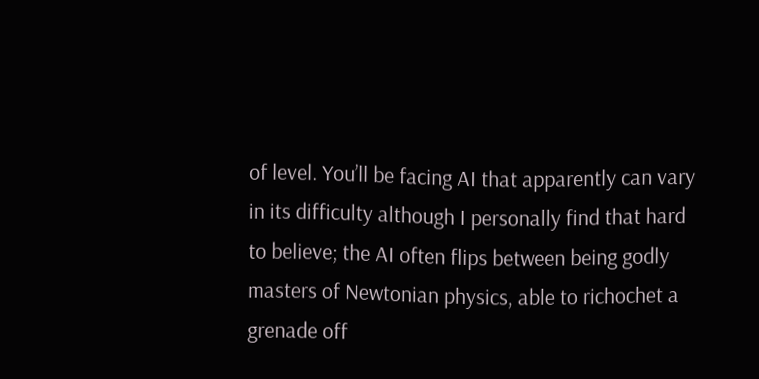of level. You’ll be facing AI that apparently can vary in its difficulty although I personally find that hard to believe; the AI often flips between being godly masters of Newtonian physics, able to richochet a grenade off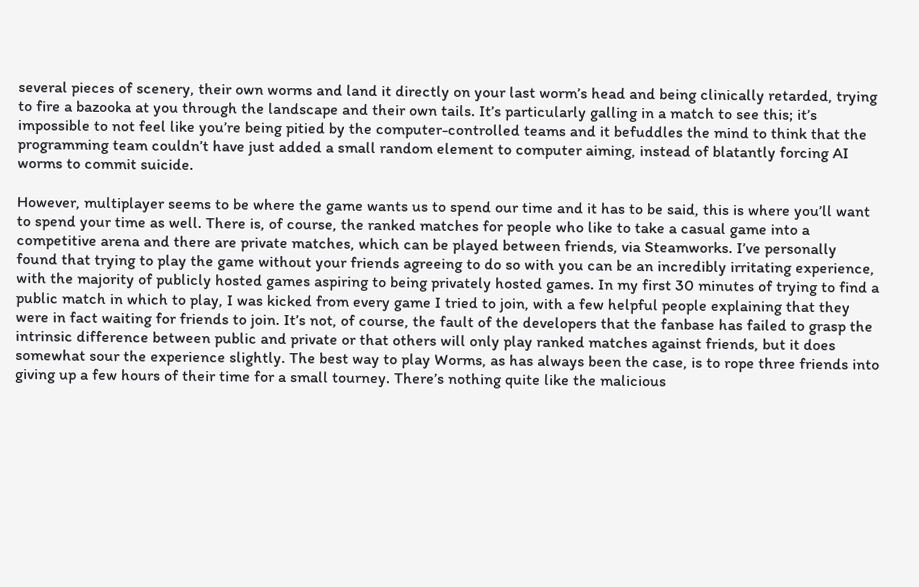several pieces of scenery, their own worms and land it directly on your last worm’s head and being clinically retarded, trying to fire a bazooka at you through the landscape and their own tails. It’s particularly galling in a match to see this; it’s impossible to not feel like you’re being pitied by the computer-controlled teams and it befuddles the mind to think that the programming team couldn’t have just added a small random element to computer aiming, instead of blatantly forcing AI worms to commit suicide.

However, multiplayer seems to be where the game wants us to spend our time and it has to be said, this is where you’ll want to spend your time as well. There is, of course, the ranked matches for people who like to take a casual game into a competitive arena and there are private matches, which can be played between friends, via Steamworks. I’ve personally found that trying to play the game without your friends agreeing to do so with you can be an incredibly irritating experience, with the majority of publicly hosted games aspiring to being privately hosted games. In my first 30 minutes of trying to find a public match in which to play, I was kicked from every game I tried to join, with a few helpful people explaining that they were in fact waiting for friends to join. It’s not, of course, the fault of the developers that the fanbase has failed to grasp the intrinsic difference between public and private or that others will only play ranked matches against friends, but it does somewhat sour the experience slightly. The best way to play Worms, as has always been the case, is to rope three friends into giving up a few hours of their time for a small tourney. There’s nothing quite like the malicious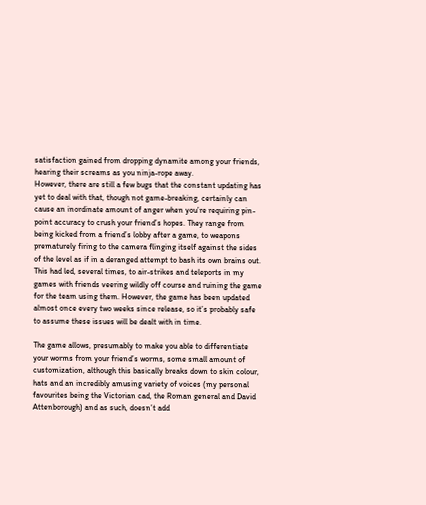satisfaction gained from dropping dynamite among your friends, hearing their screams as you ninja-rope away.
However, there are still a few bugs that the constant updating has yet to deal with that, though not game-breaking, certainly can cause an inordinate amount of anger when you’re requiring pin-point accuracy to crush your friend’s hopes. They range from being kicked from a friend’s lobby after a game, to weapons prematurely firing to the camera flinging itself against the sides of the level as if in a deranged attempt to bash its own brains out. This had led, several times, to air-strikes and teleports in my games with friends veering wildly off course and ruining the game for the team using them. However, the game has been updated almost once every two weeks since release, so it’s probably safe to assume these issues will be dealt with in time.

The game allows, presumably to make you able to differentiate your worms from your friend’s worms, some small amount of customization, although this basically breaks down to skin colour, hats and an incredibly amusing variety of voices (my personal favourites being the Victorian cad, the Roman general and David Attenborough) and as such, doesn’t add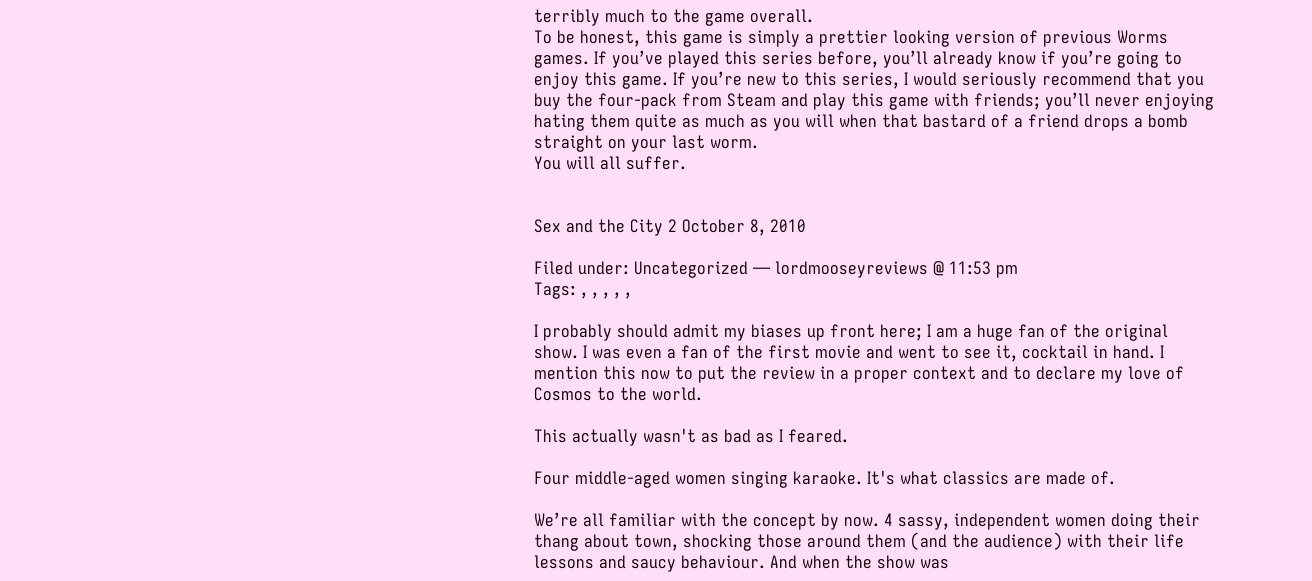terribly much to the game overall.
To be honest, this game is simply a prettier looking version of previous Worms games. If you’ve played this series before, you’ll already know if you’re going to enjoy this game. If you’re new to this series, I would seriously recommend that you buy the four-pack from Steam and play this game with friends; you’ll never enjoying hating them quite as much as you will when that bastard of a friend drops a bomb straight on your last worm.
You will all suffer.


Sex and the City 2 October 8, 2010

Filed under: Uncategorized — lordmooseyreviews @ 11:53 pm
Tags: , , , , ,

I probably should admit my biases up front here; I am a huge fan of the original show. I was even a fan of the first movie and went to see it, cocktail in hand. I mention this now to put the review in a proper context and to declare my love of Cosmos to the world.

This actually wasn't as bad as I feared.

Four middle-aged women singing karaoke. It's what classics are made of.

We’re all familiar with the concept by now. 4 sassy, independent women doing their thang about town, shocking those around them (and the audience) with their life lessons and saucy behaviour. And when the show was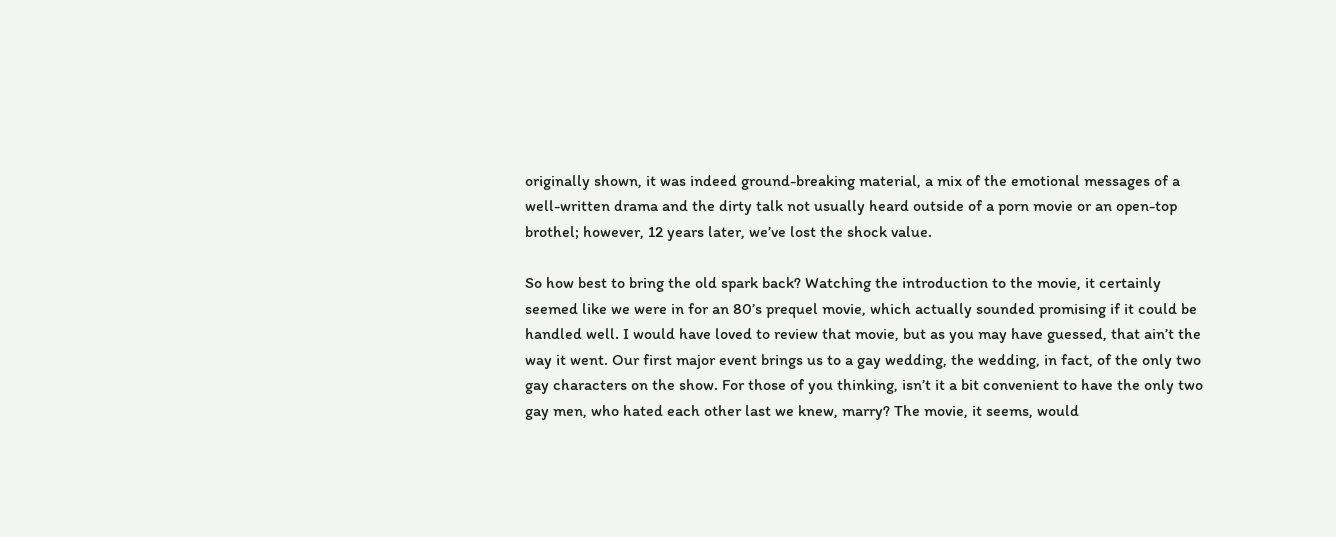originally shown, it was indeed ground-breaking material, a mix of the emotional messages of a well-written drama and the dirty talk not usually heard outside of a porn movie or an open-top brothel; however, 12 years later, we’ve lost the shock value.

So how best to bring the old spark back? Watching the introduction to the movie, it certainly seemed like we were in for an 80’s prequel movie, which actually sounded promising if it could be handled well. I would have loved to review that movie, but as you may have guessed, that ain’t the way it went. Our first major event brings us to a gay wedding, the wedding, in fact, of the only two gay characters on the show. For those of you thinking, isn’t it a bit convenient to have the only two gay men, who hated each other last we knew, marry? The movie, it seems, would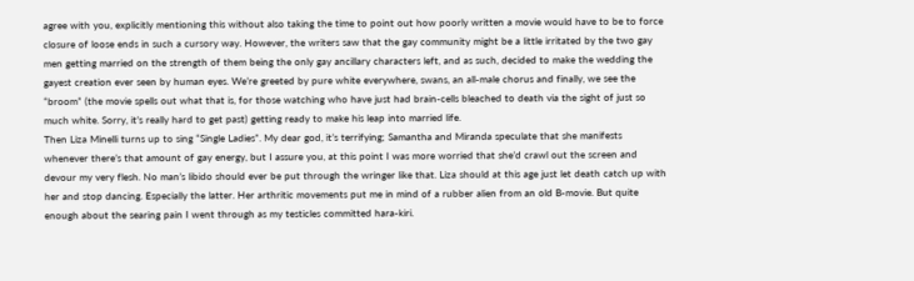agree with you, explicitly mentioning this without also taking the time to point out how poorly written a movie would have to be to force closure of loose ends in such a cursory way. However, the writers saw that the gay community might be a little irritated by the two gay men getting married on the strength of them being the only gay ancillary characters left, and as such, decided to make the wedding the gayest creation ever seen by human eyes. We’re greeted by pure white everywhere, swans, an all-male chorus and finally, we see the “broom” (the movie spells out what that is, for those watching who have just had brain-cells bleached to death via the sight of just so much white. Sorry, it’s really hard to get past) getting ready to make his leap into married life.
Then Liza Minelli turns up to sing “Single Ladies”. My dear god, it’s terrifying; Samantha and Miranda speculate that she manifests whenever there’s that amount of gay energy, but I assure you, at this point I was more worried that she’d crawl out the screen and devour my very flesh. No man’s libido should ever be put through the wringer like that. Liza should at this age just let death catch up with her and stop dancing. Especially the latter. Her arthritic movements put me in mind of a rubber alien from an old B-movie. But quite enough about the searing pain I went through as my testicles committed hara-kiri.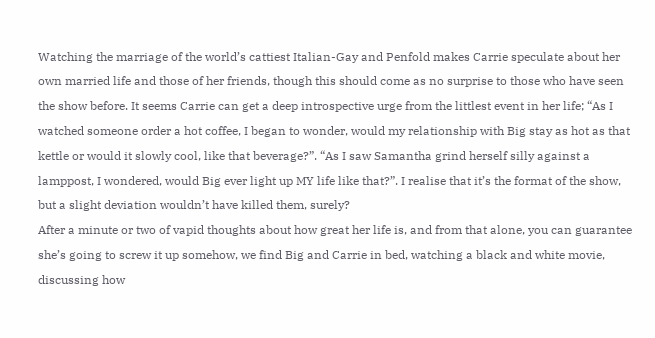Watching the marriage of the world’s cattiest Italian-Gay and Penfold makes Carrie speculate about her own married life and those of her friends, though this should come as no surprise to those who have seen the show before. It seems Carrie can get a deep introspective urge from the littlest event in her life; “As I watched someone order a hot coffee, I began to wonder, would my relationship with Big stay as hot as that kettle or would it slowly cool, like that beverage?”. “As I saw Samantha grind herself silly against a lamppost, I wondered, would Big ever light up MY life like that?”. I realise that it’s the format of the show, but a slight deviation wouldn’t have killed them, surely?
After a minute or two of vapid thoughts about how great her life is, and from that alone, you can guarantee she’s going to screw it up somehow, we find Big and Carrie in bed, watching a black and white movie, discussing how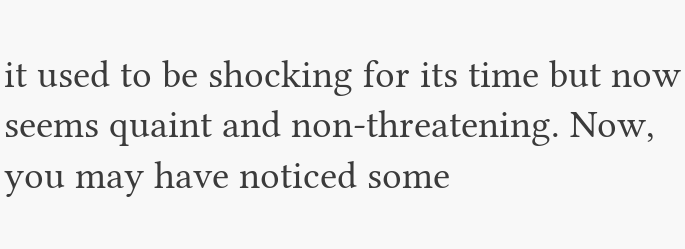it used to be shocking for its time but now seems quaint and non-threatening. Now, you may have noticed some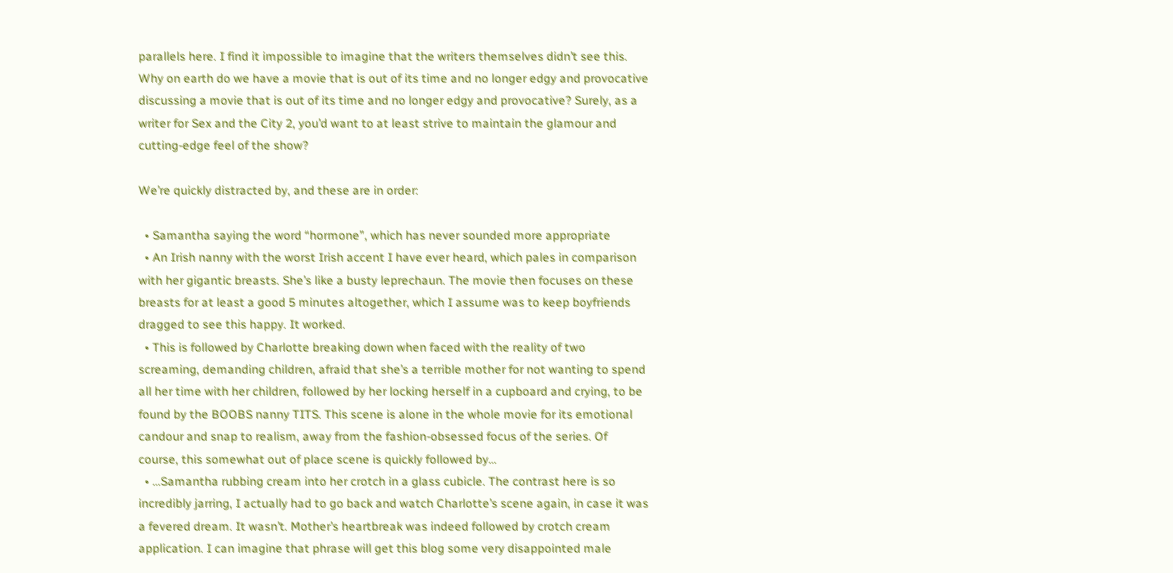parallels here. I find it impossible to imagine that the writers themselves didn’t see this. Why on earth do we have a movie that is out of its time and no longer edgy and provocative discussing a movie that is out of its time and no longer edgy and provocative? Surely, as a writer for Sex and the City 2, you’d want to at least strive to maintain the glamour and cutting-edge feel of the show?

We’re quickly distracted by, and these are in order:

  • Samantha saying the word “hormone”, which has never sounded more appropriate
  • An Irish nanny with the worst Irish accent I have ever heard, which pales in comparison with her gigantic breasts. She’s like a busty leprechaun. The movie then focuses on these breasts for at least a good 5 minutes altogether, which I assume was to keep boyfriends dragged to see this happy. It worked.
  • This is followed by Charlotte breaking down when faced with the reality of two screaming, demanding children, afraid that she’s a terrible mother for not wanting to spend all her time with her children, followed by her locking herself in a cupboard and crying, to be found by the BOOBS nanny TITS. This scene is alone in the whole movie for its emotional candour and snap to realism, away from the fashion-obsessed focus of the series. Of course, this somewhat out of place scene is quickly followed by…
  • …Samantha rubbing cream into her crotch in a glass cubicle. The contrast here is so incredibly jarring, I actually had to go back and watch Charlotte’s scene again, in case it was a fevered dream. It wasn’t. Mother’s heartbreak was indeed followed by crotch cream application. I can imagine that phrase will get this blog some very disappointed male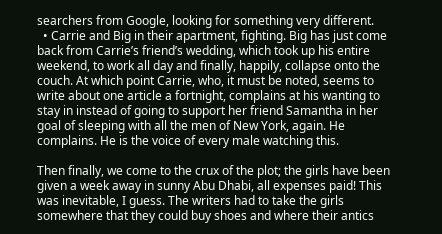searchers from Google, looking for something very different.
  • Carrie and Big in their apartment, fighting. Big has just come back from Carrie’s friend’s wedding, which took up his entire weekend, to work all day and finally, happily, collapse onto the couch. At which point Carrie, who, it must be noted, seems to write about one article a fortnight, complains at his wanting to stay in instead of going to support her friend Samantha in her goal of sleeping with all the men of New York, again. He complains. He is the voice of every male watching this.

Then finally, we come to the crux of the plot; the girls have been given a week away in sunny Abu Dhabi, all expenses paid! This was inevitable, I guess. The writers had to take the girls somewhere that they could buy shoes and where their antics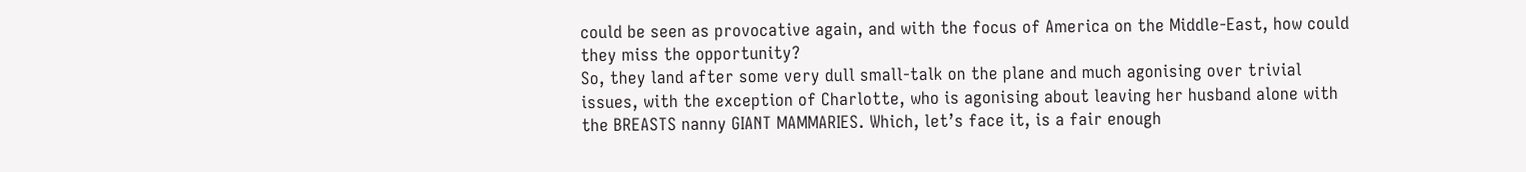could be seen as provocative again, and with the focus of America on the Middle-East, how could they miss the opportunity?
So, they land after some very dull small-talk on the plane and much agonising over trivial issues, with the exception of Charlotte, who is agonising about leaving her husband alone with the BREASTS nanny GIANT MAMMARIES. Which, let’s face it, is a fair enough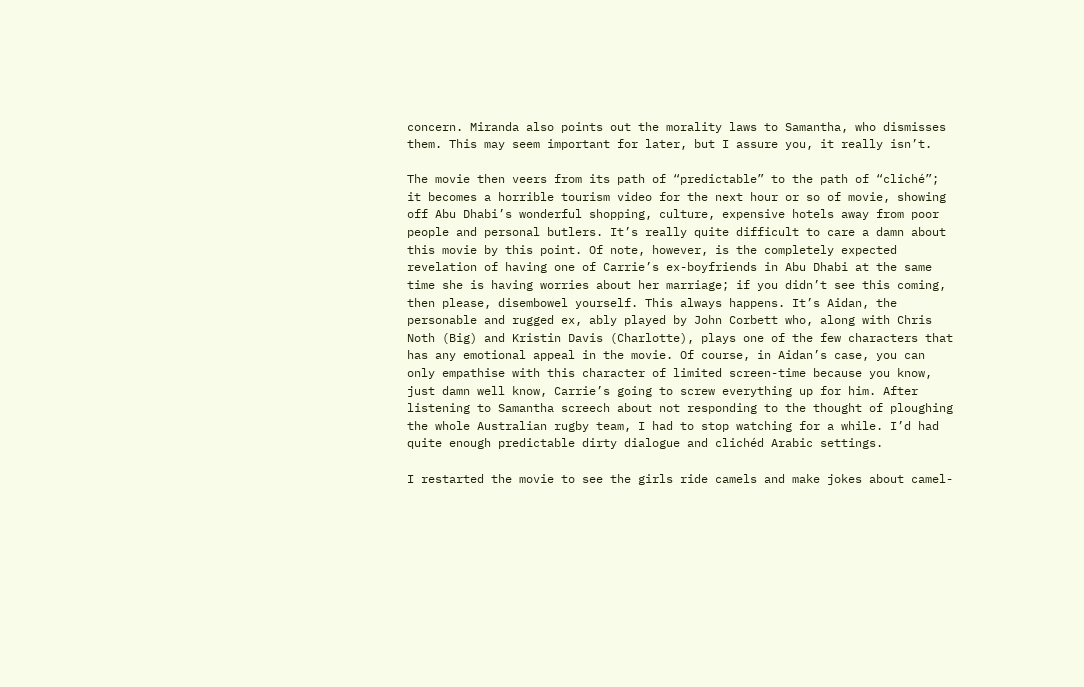concern. Miranda also points out the morality laws to Samantha, who dismisses them. This may seem important for later, but I assure you, it really isn’t.

The movie then veers from its path of “predictable” to the path of “cliché”; it becomes a horrible tourism video for the next hour or so of movie, showing off Abu Dhabi’s wonderful shopping, culture, expensive hotels away from poor people and personal butlers. It’s really quite difficult to care a damn about this movie by this point. Of note, however, is the completely expected revelation of having one of Carrie’s ex-boyfriends in Abu Dhabi at the same time she is having worries about her marriage; if you didn’t see this coming, then please, disembowel yourself. This always happens. It’s Aidan, the personable and rugged ex, ably played by John Corbett who, along with Chris Noth (Big) and Kristin Davis (Charlotte), plays one of the few characters that has any emotional appeal in the movie. Of course, in Aidan’s case, you can only empathise with this character of limited screen-time because you know, just damn well know, Carrie’s going to screw everything up for him. After listening to Samantha screech about not responding to the thought of ploughing the whole Australian rugby team, I had to stop watching for a while. I’d had quite enough predictable dirty dialogue and clichéd Arabic settings.

I restarted the movie to see the girls ride camels and make jokes about camel-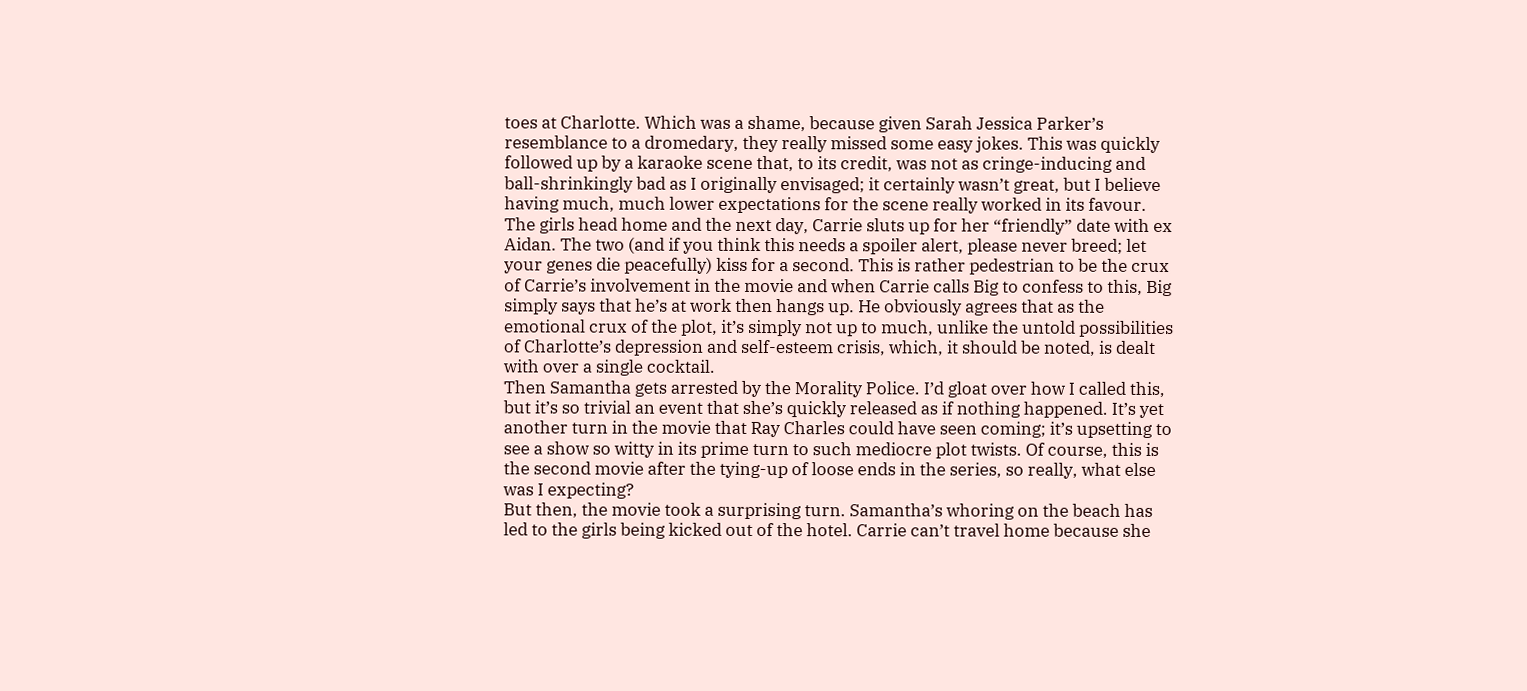toes at Charlotte. Which was a shame, because given Sarah Jessica Parker’s resemblance to a dromedary, they really missed some easy jokes. This was quickly followed up by a karaoke scene that, to its credit, was not as cringe-inducing and ball-shrinkingly bad as I originally envisaged; it certainly wasn’t great, but I believe having much, much lower expectations for the scene really worked in its favour. The girls head home and the next day, Carrie sluts up for her “friendly” date with ex Aidan. The two (and if you think this needs a spoiler alert, please never breed; let your genes die peacefully) kiss for a second. This is rather pedestrian to be the crux of Carrie’s involvement in the movie and when Carrie calls Big to confess to this, Big simply says that he’s at work then hangs up. He obviously agrees that as the emotional crux of the plot, it’s simply not up to much, unlike the untold possibilities of Charlotte’s depression and self-esteem crisis, which, it should be noted, is dealt with over a single cocktail.
Then Samantha gets arrested by the Morality Police. I’d gloat over how I called this, but it’s so trivial an event that she’s quickly released as if nothing happened. It’s yet another turn in the movie that Ray Charles could have seen coming; it’s upsetting to see a show so witty in its prime turn to such mediocre plot twists. Of course, this is the second movie after the tying-up of loose ends in the series, so really, what else was I expecting?
But then, the movie took a surprising turn. Samantha’s whoring on the beach has led to the girls being kicked out of the hotel. Carrie can’t travel home because she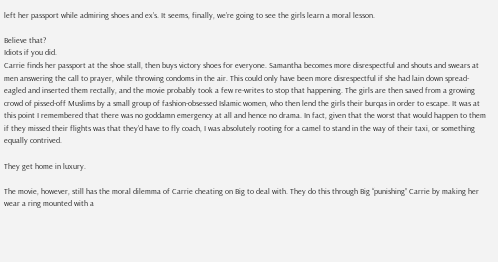left her passport while admiring shoes and ex’s. It seems, finally, we’re going to see the girls learn a moral lesson.

Believe that?
Idiots if you did.
Carrie finds her passport at the shoe stall, then buys victory shoes for everyone. Samantha becomes more disrespectful and shouts and swears at men answering the call to prayer, while throwing condoms in the air. This could only have been more disrespectful if she had lain down spread-eagled and inserted them rectally, and the movie probably took a few re-writes to stop that happening. The girls are then saved from a growing crowd of pissed-off Muslims by a small group of fashion-obsessed Islamic women, who then lend the girls their burqas in order to escape. It was at this point I remembered that there was no goddamn emergency at all and hence no drama. In fact, given that the worst that would happen to them if they missed their flights was that they’d have to fly coach, I was absolutely rooting for a camel to stand in the way of their taxi, or something equally contrived.

They get home in luxury.

The movie, however, still has the moral dilemma of Carrie cheating on Big to deal with. They do this through Big “punishing” Carrie by making her wear a ring mounted with a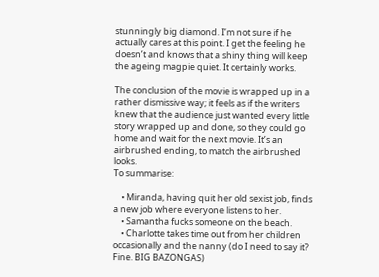stunningly big diamond. I’m not sure if he actually cares at this point. I get the feeling he doesn’t and knows that a shiny thing will keep the ageing magpie quiet. It certainly works.

The conclusion of the movie is wrapped up in a rather dismissive way; it feels as if the writers knew that the audience just wanted every little story wrapped up and done, so they could go home and wait for the next movie. It’s an airbrushed ending, to match the airbrushed looks.
To summarise:

    • Miranda, having quit her old sexist job, finds a new job where everyone listens to her.
    • Samantha fucks someone on the beach.
    • Charlotte takes time out from her children occasionally and the nanny (do I need to say it? Fine. BIG BAZONGAS)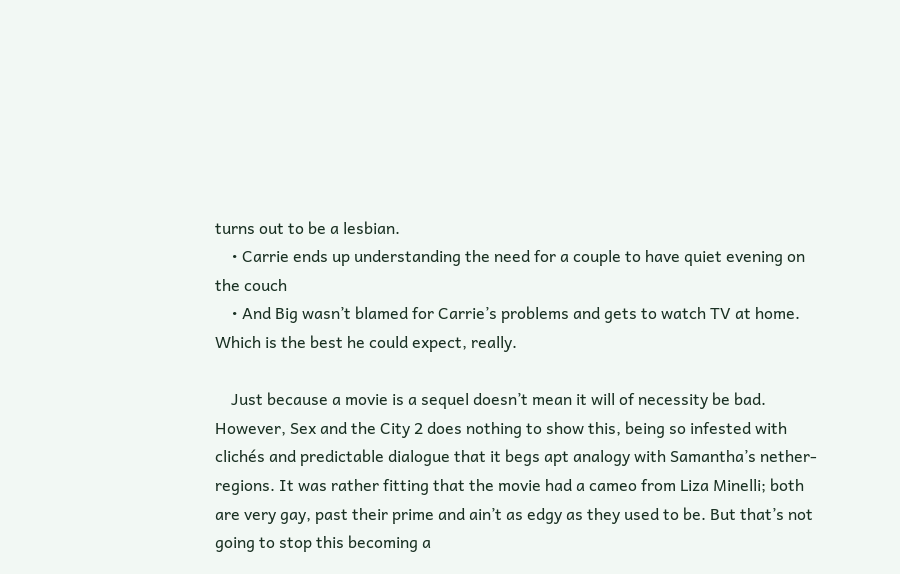turns out to be a lesbian.
    • Carrie ends up understanding the need for a couple to have quiet evening on the couch
    • And Big wasn’t blamed for Carrie’s problems and gets to watch TV at home. Which is the best he could expect, really.

    Just because a movie is a sequel doesn’t mean it will of necessity be bad. However, Sex and the City 2 does nothing to show this, being so infested with clichés and predictable dialogue that it begs apt analogy with Samantha’s nether-regions. It was rather fitting that the movie had a cameo from Liza Minelli; both are very gay, past their prime and ain’t as edgy as they used to be. But that’s not going to stop this becoming a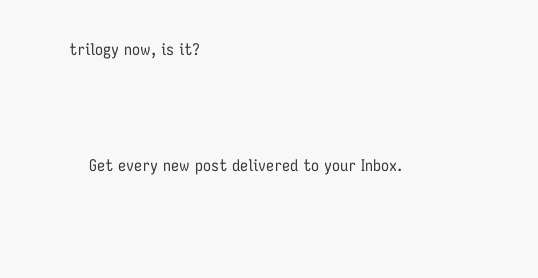trilogy now, is it?



    Get every new post delivered to your Inbox.